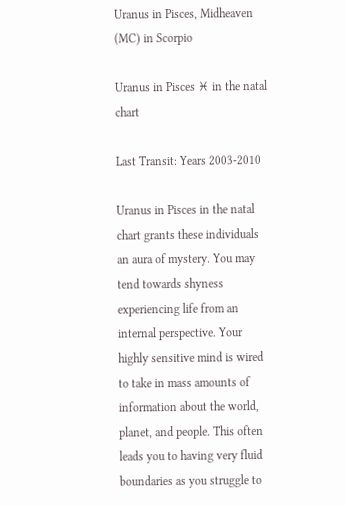Uranus in Pisces, Midheaven (MC) in Scorpio

Uranus in Pisces ♓ in the natal chart

Last Transit: Years 2003-2010

Uranus in Pisces in the natal chart grants these individuals an aura of mystery. You may tend towards shyness experiencing life from an internal perspective. Your highly sensitive mind is wired to take in mass amounts of information about the world, planet, and people. This often leads you to having very fluid boundaries as you struggle to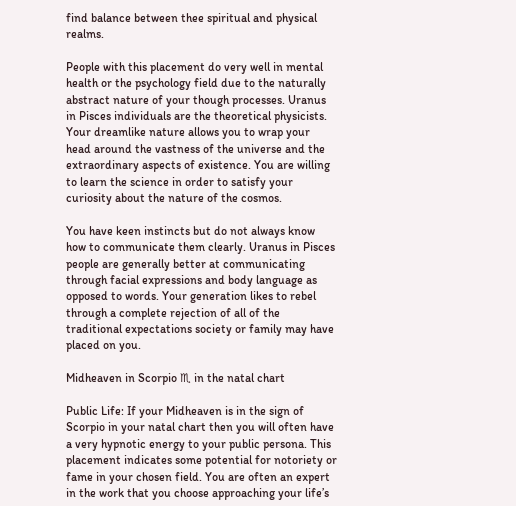find balance between thee spiritual and physical realms.

People with this placement do very well in mental health or the psychology field due to the naturally abstract nature of your though processes. Uranus in Pisces individuals are the theoretical physicists. Your dreamlike nature allows you to wrap your head around the vastness of the universe and the extraordinary aspects of existence. You are willing to learn the science in order to satisfy your curiosity about the nature of the cosmos.

You have keen instincts but do not always know how to communicate them clearly. Uranus in Pisces people are generally better at communicating through facial expressions and body language as opposed to words. Your generation likes to rebel through a complete rejection of all of the traditional expectations society or family may have placed on you.

Midheaven in Scorpio ♏ in the natal chart

Public Life: If your Midheaven is in the sign of Scorpio in your natal chart then you will often have a very hypnotic energy to your public persona. This placement indicates some potential for notoriety or fame in your chosen field. You are often an expert in the work that you choose approaching your life’s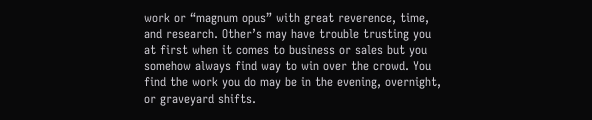work or “magnum opus” with great reverence, time, and research. Other’s may have trouble trusting you at first when it comes to business or sales but you somehow always find way to win over the crowd. You find the work you do may be in the evening, overnight, or graveyard shifts.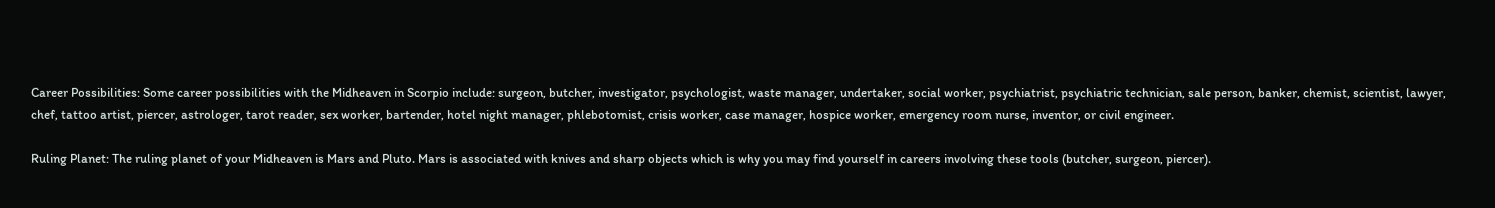Career Possibilities: Some career possibilities with the Midheaven in Scorpio include: surgeon, butcher, investigator, psychologist, waste manager, undertaker, social worker, psychiatrist, psychiatric technician, sale person, banker, chemist, scientist, lawyer, chef, tattoo artist, piercer, astrologer, tarot reader, sex worker, bartender, hotel night manager, phlebotomist, crisis worker, case manager, hospice worker, emergency room nurse, inventor, or civil engineer.

Ruling Planet: The ruling planet of your Midheaven is Mars and Pluto. Mars is associated with knives and sharp objects which is why you may find yourself in careers involving these tools (butcher, surgeon, piercer).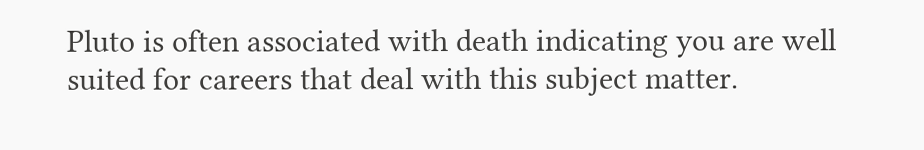Pluto is often associated with death indicating you are well suited for careers that deal with this subject matter.